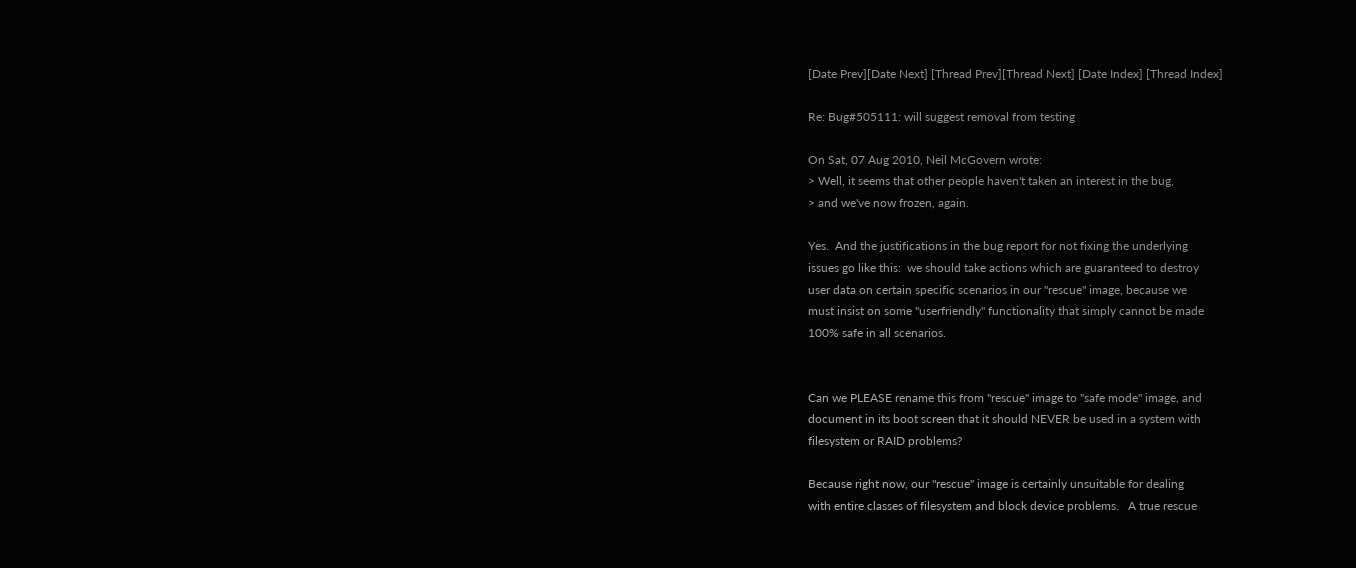[Date Prev][Date Next] [Thread Prev][Thread Next] [Date Index] [Thread Index]

Re: Bug#505111: will suggest removal from testing

On Sat, 07 Aug 2010, Neil McGovern wrote:
> Well, it seems that other people haven't taken an interest in the bug,
> and we've now frozen, again.

Yes.  And the justifications in the bug report for not fixing the underlying
issues go like this:  we should take actions which are guaranteed to destroy
user data on certain specific scenarios in our "rescue" image, because we
must insist on some "userfriendly" functionality that simply cannot be made
100% safe in all scenarios.


Can we PLEASE rename this from "rescue" image to "safe mode" image, and
document in its boot screen that it should NEVER be used in a system with
filesystem or RAID problems?

Because right now, our "rescue" image is certainly unsuitable for dealing
with entire classes of filesystem and block device problems.   A true rescue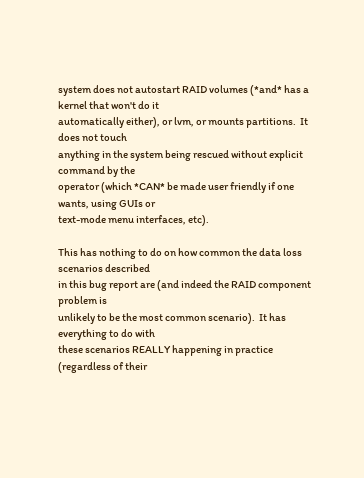system does not autostart RAID volumes (*and* has a kernel that won't do it
automatically either), or lvm, or mounts partitions.  It does not touch
anything in the system being rescued without explicit command by the
operator (which *CAN* be made user friendly if one wants, using GUIs or
text-mode menu interfaces, etc).

This has nothing to do on how common the data loss scenarios described
in this bug report are (and indeed the RAID component problem is
unlikely to be the most common scenario).  It has everything to do with
these scenarios REALLY happening in practice (regardless of their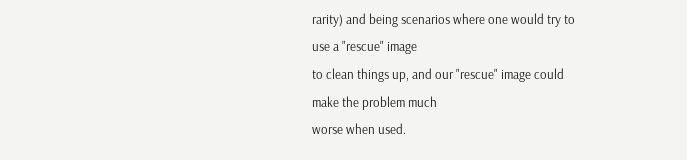rarity) and being scenarios where one would try to use a "rescue" image
to clean things up, and our "rescue" image could make the problem much
worse when used.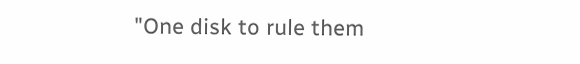"One disk to rule them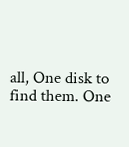all, One disk to find them. One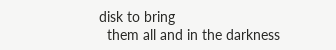disk to bring
  them all and in the darkness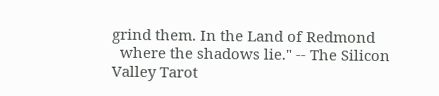grind them. In the Land of Redmond
  where the shadows lie." -- The Silicon Valley Tarot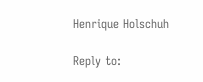Henrique Holschuh

Reply to: